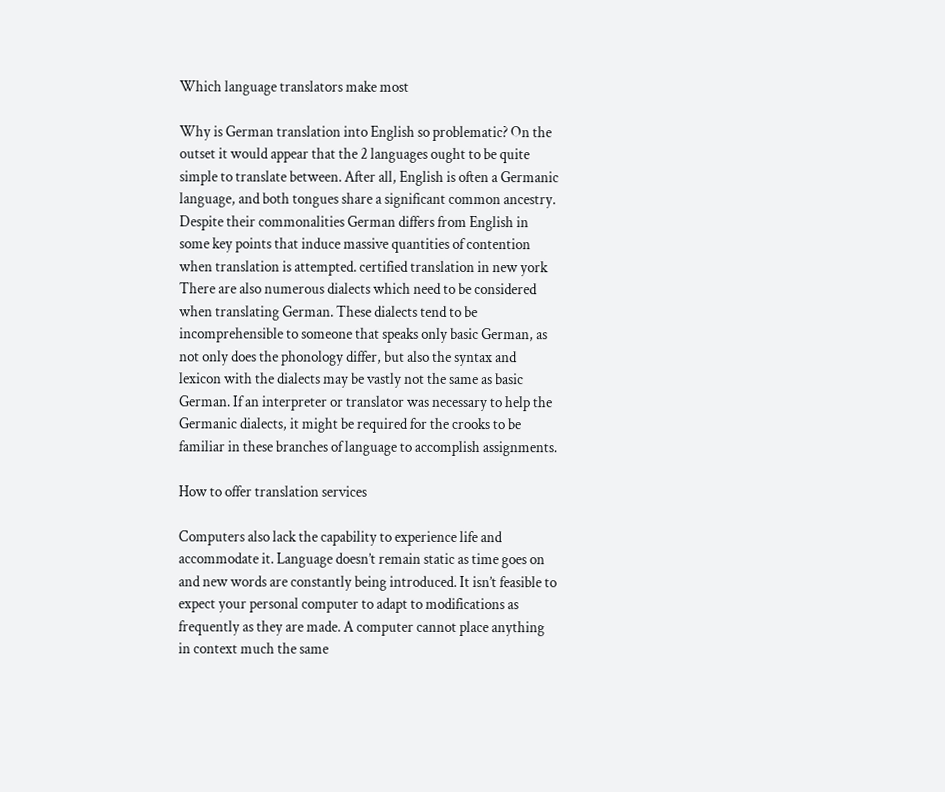Which language translators make most

Why is German translation into English so problematic? On the outset it would appear that the 2 languages ought to be quite simple to translate between. After all, English is often a Germanic language, and both tongues share a significant common ancestry. Despite their commonalities German differs from English in some key points that induce massive quantities of contention when translation is attempted. certified translation in new york There are also numerous dialects which need to be considered when translating German. These dialects tend to be incomprehensible to someone that speaks only basic German, as not only does the phonology differ, but also the syntax and lexicon with the dialects may be vastly not the same as basic German. If an interpreter or translator was necessary to help the Germanic dialects, it might be required for the crooks to be familiar in these branches of language to accomplish assignments.

How to offer translation services

Computers also lack the capability to experience life and accommodate it. Language doesn’t remain static as time goes on and new words are constantly being introduced. It isn’t feasible to expect your personal computer to adapt to modifications as frequently as they are made. A computer cannot place anything in context much the same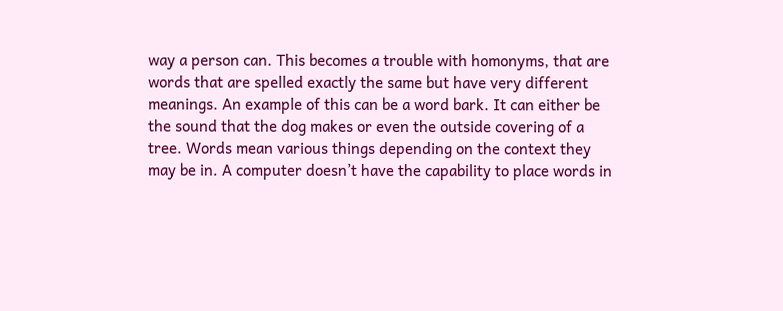way a person can. This becomes a trouble with homonyms, that are words that are spelled exactly the same but have very different meanings. An example of this can be a word bark. It can either be the sound that the dog makes or even the outside covering of a tree. Words mean various things depending on the context they may be in. A computer doesn’t have the capability to place words in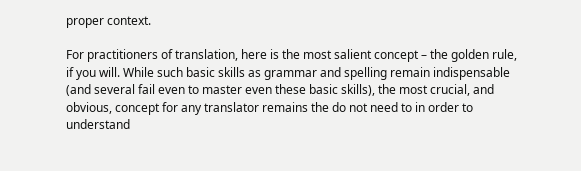proper context.

For practitioners of translation, here is the most salient concept – the golden rule, if you will. While such basic skills as grammar and spelling remain indispensable (and several fail even to master even these basic skills), the most crucial, and obvious, concept for any translator remains the do not need to in order to understand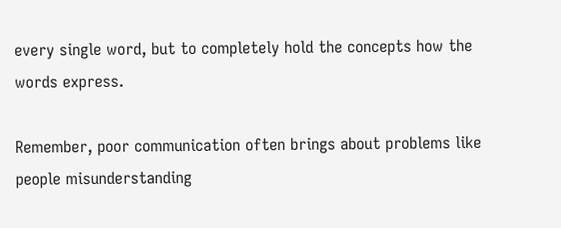every single word, but to completely hold the concepts how the words express.

Remember, poor communication often brings about problems like people misunderstanding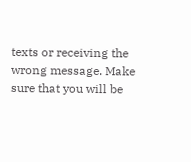texts or receiving the wrong message. Make sure that you will be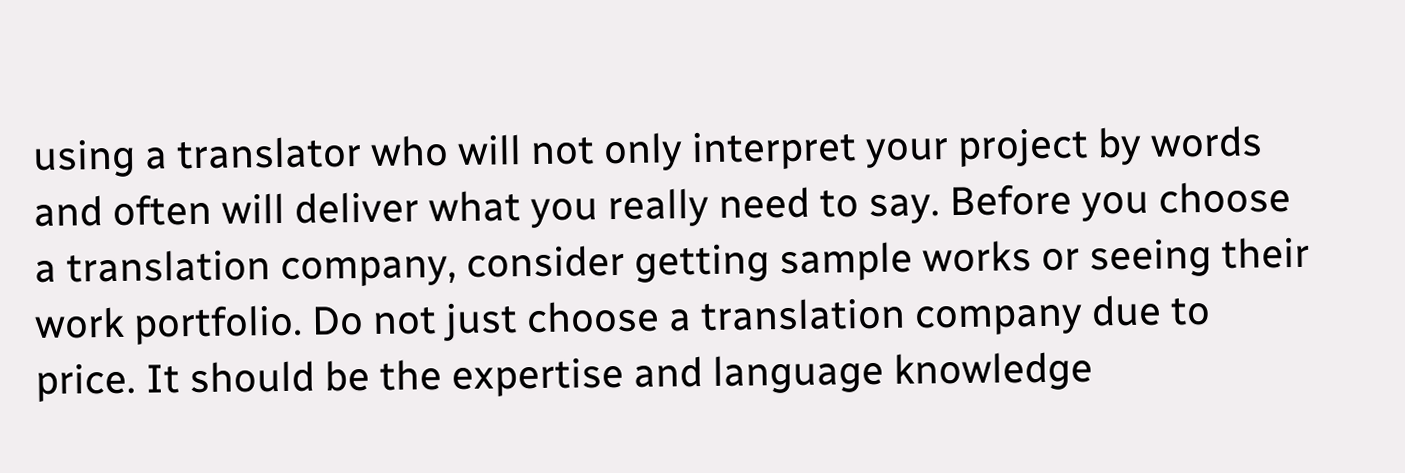using a translator who will not only interpret your project by words and often will deliver what you really need to say. Before you choose a translation company, consider getting sample works or seeing their work portfolio. Do not just choose a translation company due to price. It should be the expertise and language knowledge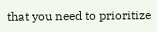that you need to prioritize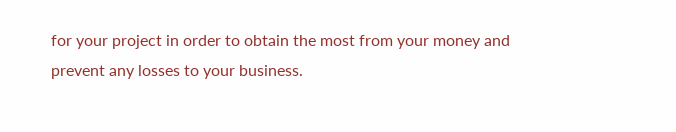for your project in order to obtain the most from your money and prevent any losses to your business.